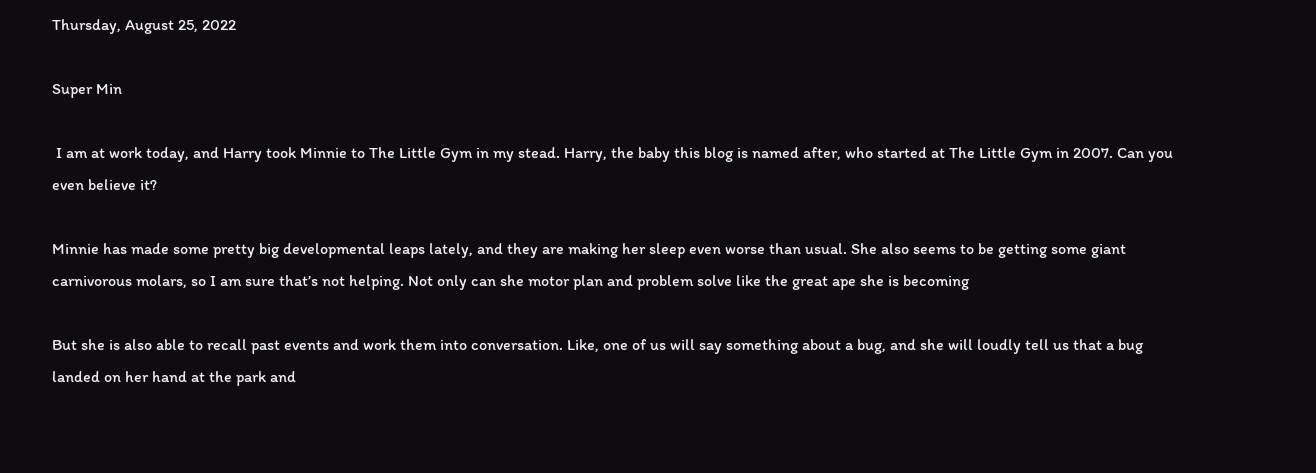Thursday, August 25, 2022

Super Min

 I am at work today, and Harry took Minnie to The Little Gym in my stead. Harry, the baby this blog is named after, who started at The Little Gym in 2007. Can you even believe it?

Minnie has made some pretty big developmental leaps lately, and they are making her sleep even worse than usual. She also seems to be getting some giant carnivorous molars, so I am sure that’s not helping. Not only can she motor plan and problem solve like the great ape she is becoming

But she is also able to recall past events and work them into conversation. Like, one of us will say something about a bug, and she will loudly tell us that a bug landed on her hand at the park and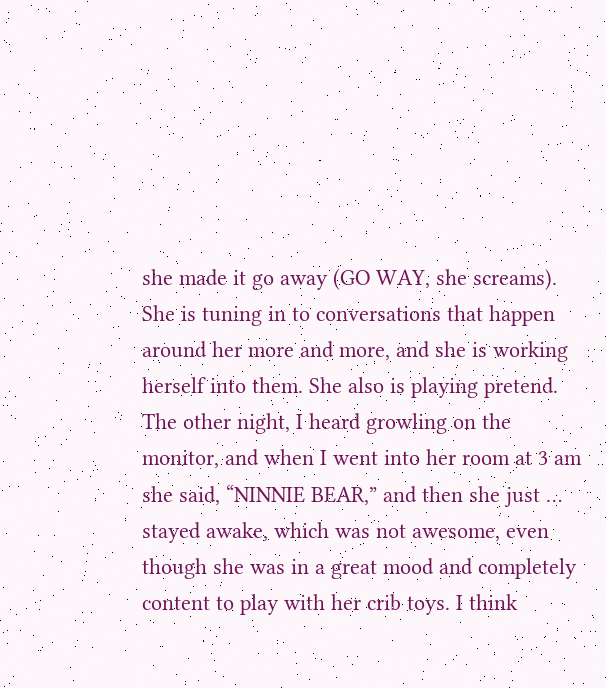she made it go away (GO WAY, she screams). She is tuning in to conversations that happen around her more and more, and she is working herself into them. She also is playing pretend. The other night, I heard growling on the monitor, and when I went into her room at 3 am she said, “NINNIE BEAR,” and then she just … stayed awake, which was not awesome, even though she was in a great mood and completely content to play with her crib toys. I think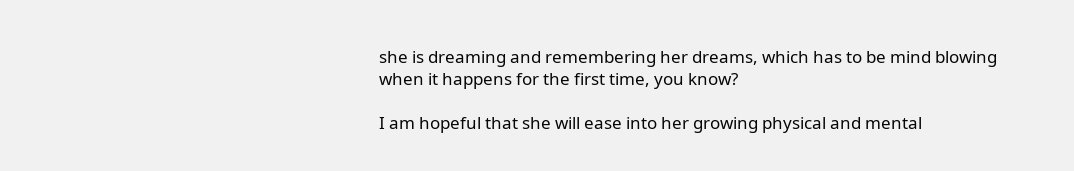she is dreaming and remembering her dreams, which has to be mind blowing when it happens for the first time, you know?

I am hopeful that she will ease into her growing physical and mental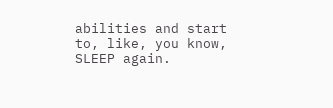abilities and start to, like, you know, SLEEP again.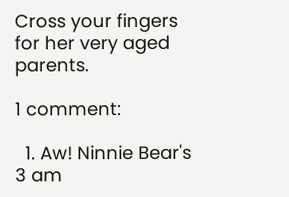Cross your fingers for her very aged parents.

1 comment:

  1. Aw! Ninnie Bear's 3 am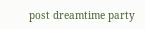post dreamtime party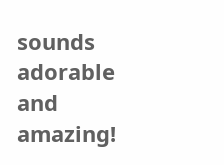sounds adorable and amazing!